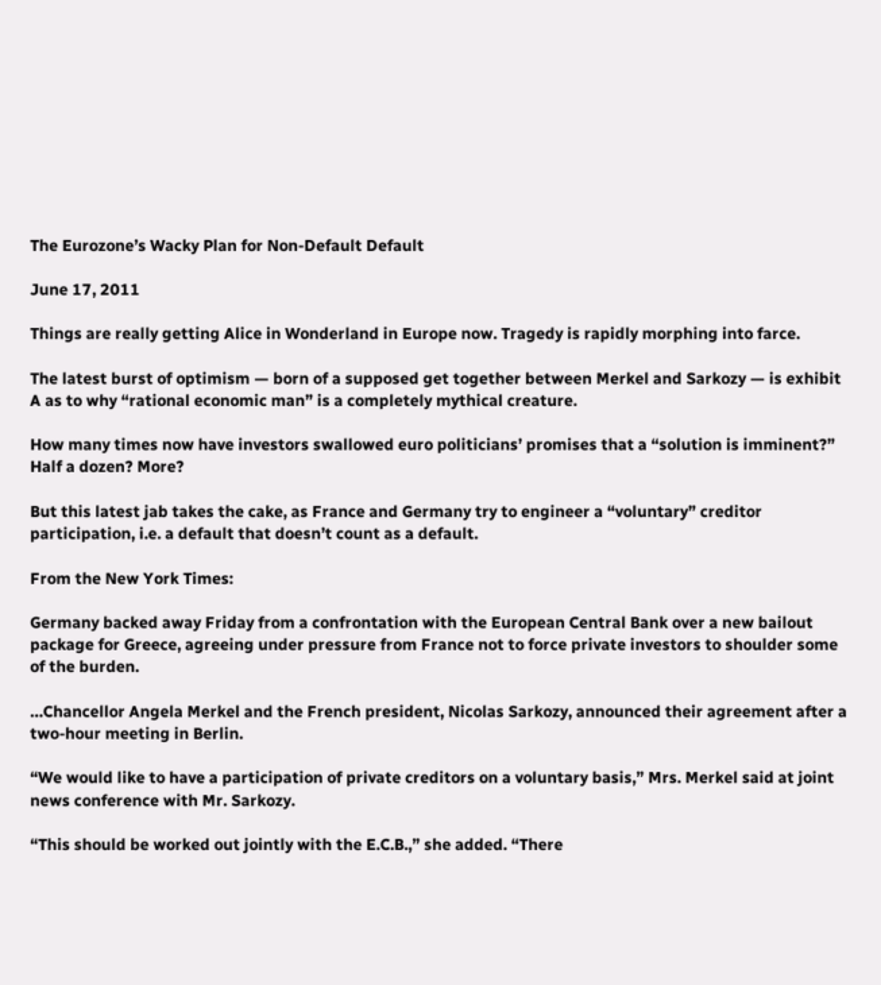The Eurozone’s Wacky Plan for Non-Default Default

June 17, 2011

Things are really getting Alice in Wonderland in Europe now. Tragedy is rapidly morphing into farce.

The latest burst of optimism — born of a supposed get together between Merkel and Sarkozy — is exhibit A as to why “rational economic man” is a completely mythical creature.

How many times now have investors swallowed euro politicians’ promises that a “solution is imminent?” Half a dozen? More?

But this latest jab takes the cake, as France and Germany try to engineer a “voluntary” creditor participation, i.e. a default that doesn’t count as a default.

From the New York Times:

Germany backed away Friday from a confrontation with the European Central Bank over a new bailout package for Greece, agreeing under pressure from France not to force private investors to shoulder some of the burden.

…Chancellor Angela Merkel and the French president, Nicolas Sarkozy, announced their agreement after a two-hour meeting in Berlin.

“We would like to have a participation of private creditors on a voluntary basis,” Mrs. Merkel said at joint news conference with Mr. Sarkozy.

“This should be worked out jointly with the E.C.B.,” she added. “There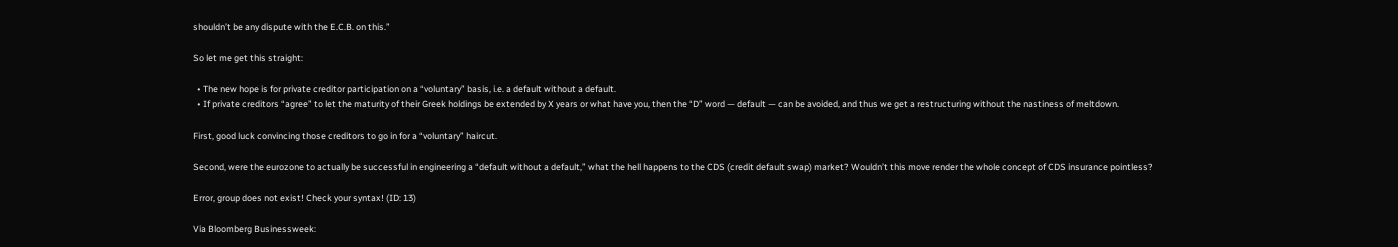shouldn’t be any dispute with the E.C.B. on this.”

So let me get this straight:

  • The new hope is for private creditor participation on a “voluntary” basis, i.e. a default without a default.
  • If private creditors “agree” to let the maturity of their Greek holdings be extended by X years or what have you, then the “D” word — default — can be avoided, and thus we get a restructuring without the nastiness of meltdown.

First, good luck convincing those creditors to go in for a “voluntary” haircut.

Second, were the eurozone to actually be successful in engineering a “default without a default,” what the hell happens to the CDS (credit default swap) market? Wouldn’t this move render the whole concept of CDS insurance pointless?

Error, group does not exist! Check your syntax! (ID: 13)

Via Bloomberg Businessweek: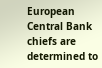European Central Bank chiefs are determined to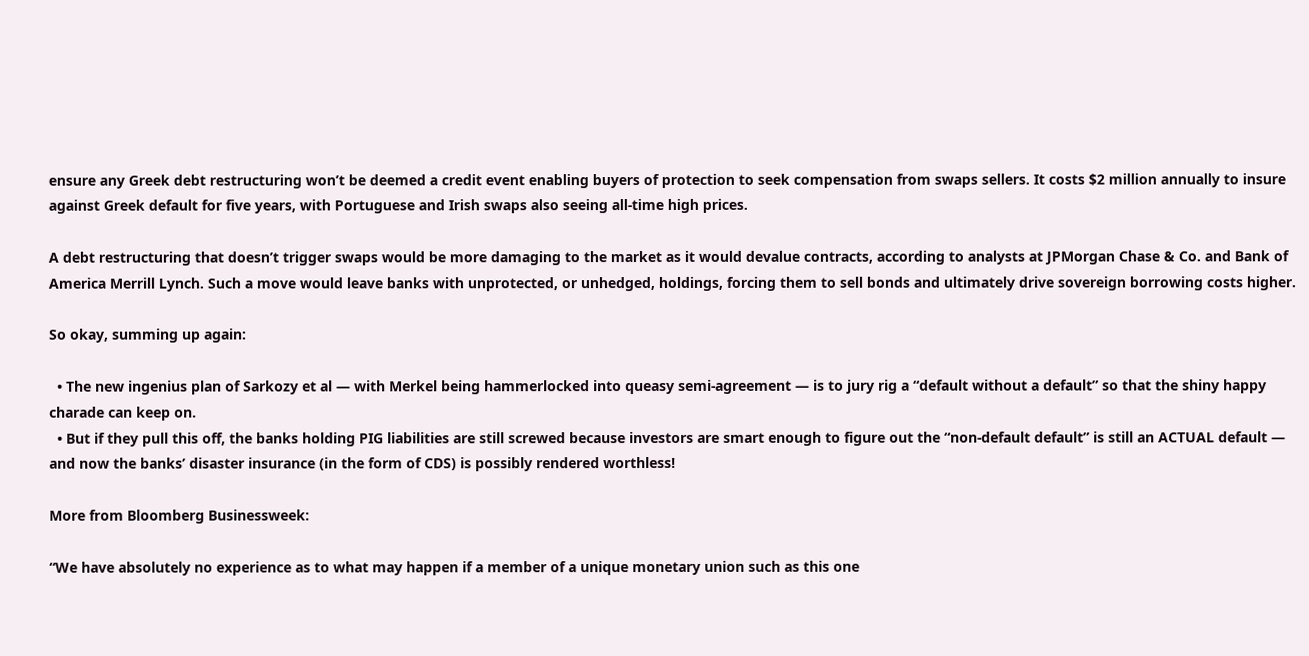ensure any Greek debt restructuring won’t be deemed a credit event enabling buyers of protection to seek compensation from swaps sellers. It costs $2 million annually to insure against Greek default for five years, with Portuguese and Irish swaps also seeing all-time high prices.

A debt restructuring that doesn’t trigger swaps would be more damaging to the market as it would devalue contracts, according to analysts at JPMorgan Chase & Co. and Bank of America Merrill Lynch. Such a move would leave banks with unprotected, or unhedged, holdings, forcing them to sell bonds and ultimately drive sovereign borrowing costs higher.

So okay, summing up again:

  • The new ingenius plan of Sarkozy et al — with Merkel being hammerlocked into queasy semi-agreement — is to jury rig a “default without a default” so that the shiny happy charade can keep on.
  • But if they pull this off, the banks holding PIG liabilities are still screwed because investors are smart enough to figure out the “non-default default” is still an ACTUAL default — and now the banks’ disaster insurance (in the form of CDS) is possibly rendered worthless!

More from Bloomberg Businessweek:

“We have absolutely no experience as to what may happen if a member of a unique monetary union such as this one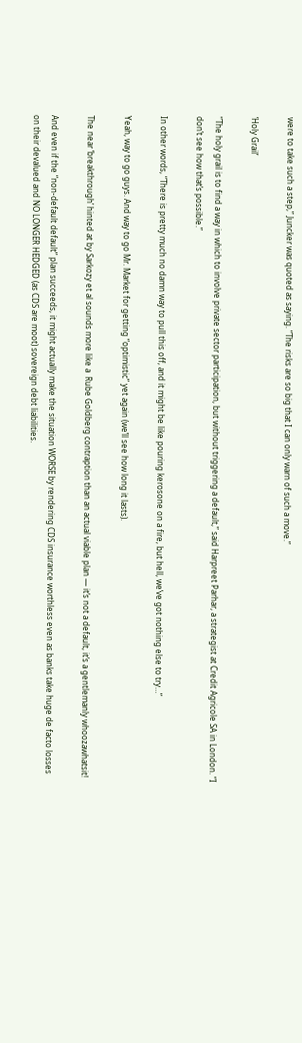were to take such a step,” Juncker was quoted as saying. “The risks are so big that I can only warn of such a move.”

‘Holy Grail’

“The holy grail is to find a way in which to involve private sector participation, but without triggering a default,” said Harpreet Parhar, a strategist at Credit Agricole SA in London. “I don’t see how that’s possible.”

In other words, “There is pretty much no damn way to pull this off, and it might be like pouring kerosone on a fire, but hell, we’ve got nothing else to try…”

Yeah, way to go guys. And way to go Mr. Market for getting “optimistic” yet again (we’ll see how long it lasts).

The near ‘breakthrough’ hinted at by Sarkozy et al sounds more like a  Rube Goldberg contraption than an actual viable plan — it’s not a default, it’s a gentlemanly whoozawhatsit!

And even if the “non-default default” plan succeeds, it might actually make the situation WORSE by rendering CDS insurance worthless even as banks take huge de facto losses on their devalued and NO LONGER HEDGED (as CDS are moot) sovereign debt liabilities.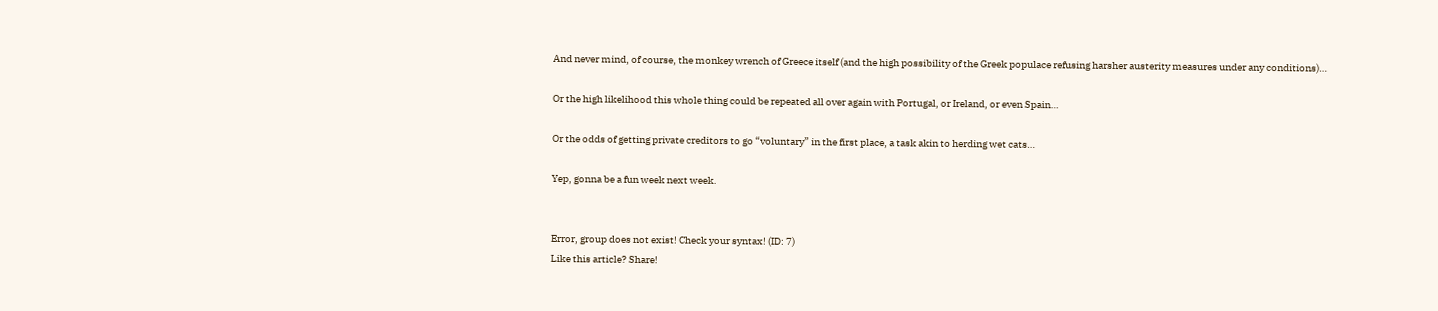And never mind, of course, the monkey wrench of Greece itself (and the high possibility of the Greek populace refusing harsher austerity measures under any conditions)…

Or the high likelihood this whole thing could be repeated all over again with Portugal, or Ireland, or even Spain…

Or the odds of getting private creditors to go “voluntary” in the first place, a task akin to herding wet cats…

Yep, gonna be a fun week next week.


Error, group does not exist! Check your syntax! (ID: 7)
Like this article? Share!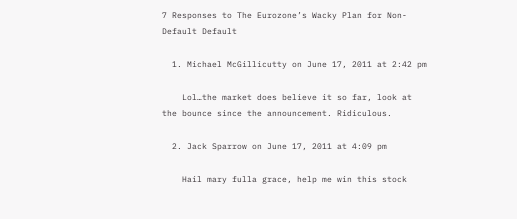7 Responses to The Eurozone’s Wacky Plan for Non-Default Default

  1. Michael McGillicutty on June 17, 2011 at 2:42 pm

    Lol…the market does believe it so far, look at the bounce since the announcement. Ridiculous.

  2. Jack Sparrow on June 17, 2011 at 4:09 pm

    Hail mary fulla grace, help me win this stock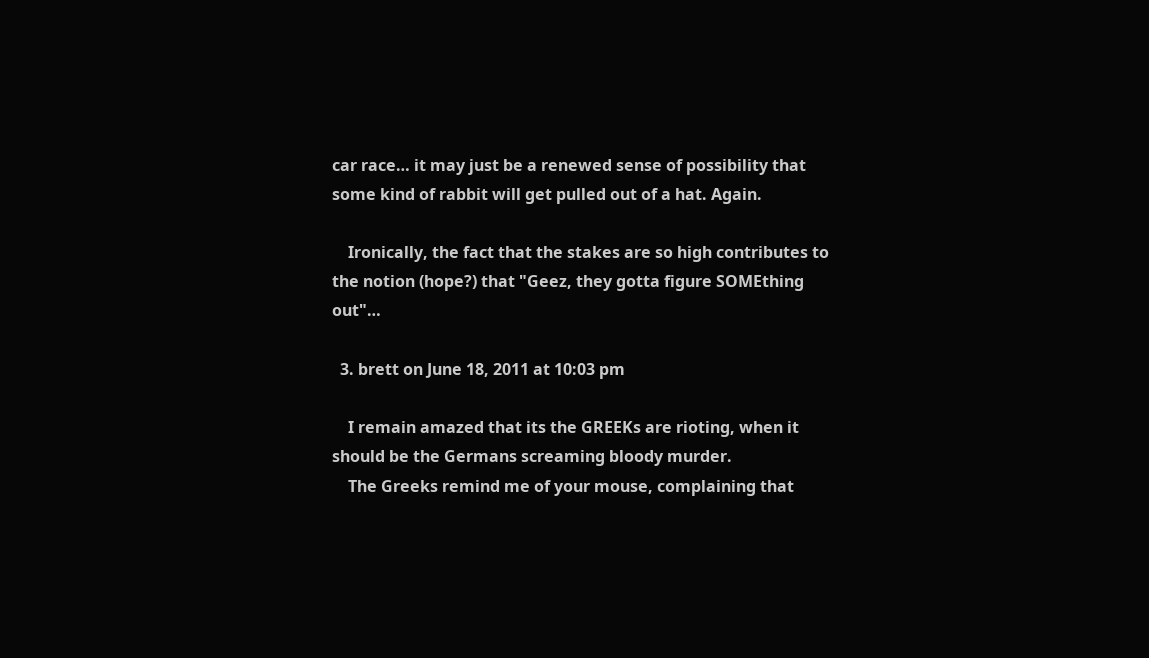car race… it may just be a renewed sense of possibility that some kind of rabbit will get pulled out of a hat. Again.

    Ironically, the fact that the stakes are so high contributes to the notion (hope?) that "Geez, they gotta figure SOMEthing out"…

  3. brett on June 18, 2011 at 10:03 pm

    I remain amazed that its the GREEKs are rioting, when it should be the Germans screaming bloody murder.
    The Greeks remind me of your mouse, complaining that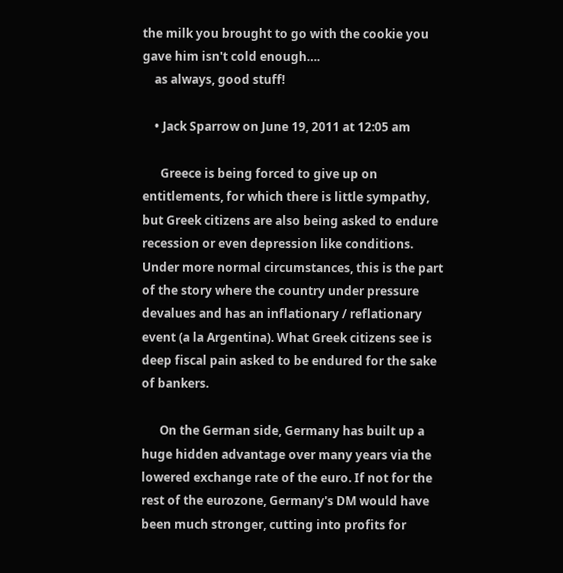the milk you brought to go with the cookie you gave him isn't cold enough….
    as always, good stuff!

    • Jack Sparrow on June 19, 2011 at 12:05 am

      Greece is being forced to give up on entitlements, for which there is little sympathy, but Greek citizens are also being asked to endure recession or even depression like conditions. Under more normal circumstances, this is the part of the story where the country under pressure devalues and has an inflationary / reflationary event (a la Argentina). What Greek citizens see is deep fiscal pain asked to be endured for the sake of bankers.

      On the German side, Germany has built up a huge hidden advantage over many years via the lowered exchange rate of the euro. If not for the rest of the eurozone, Germany's DM would have been much stronger, cutting into profits for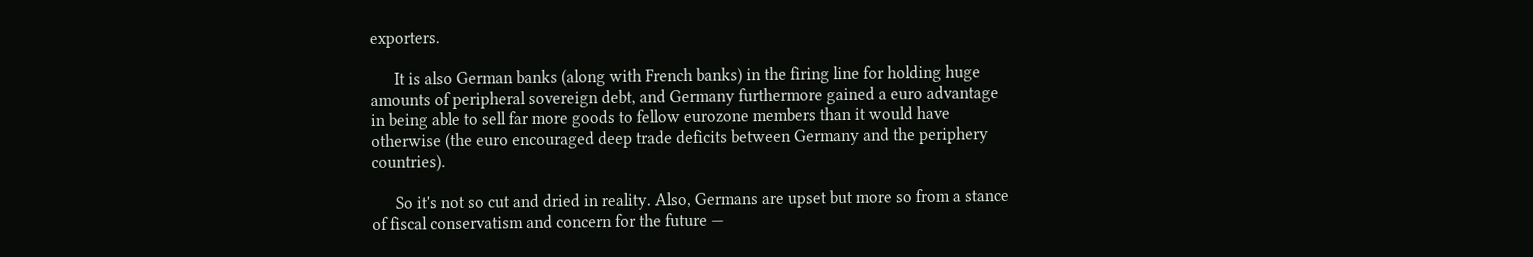exporters.

      It is also German banks (along with French banks) in the firing line for holding huge amounts of peripheral sovereign debt, and Germany furthermore gained a euro advantage in being able to sell far more goods to fellow eurozone members than it would have otherwise (the euro encouraged deep trade deficits between Germany and the periphery countries).

      So it's not so cut and dried in reality. Also, Germans are upset but more so from a stance of fiscal conservatism and concern for the future —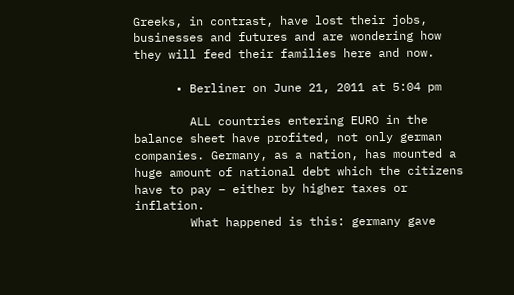Greeks, in contrast, have lost their jobs, businesses and futures and are wondering how they will feed their families here and now.

      • Berliner on June 21, 2011 at 5:04 pm

        ALL countries entering EURO in the balance sheet have profited, not only german companies. Germany, as a nation, has mounted a huge amount of national debt which the citizens have to pay – either by higher taxes or inflation.
        What happened is this: germany gave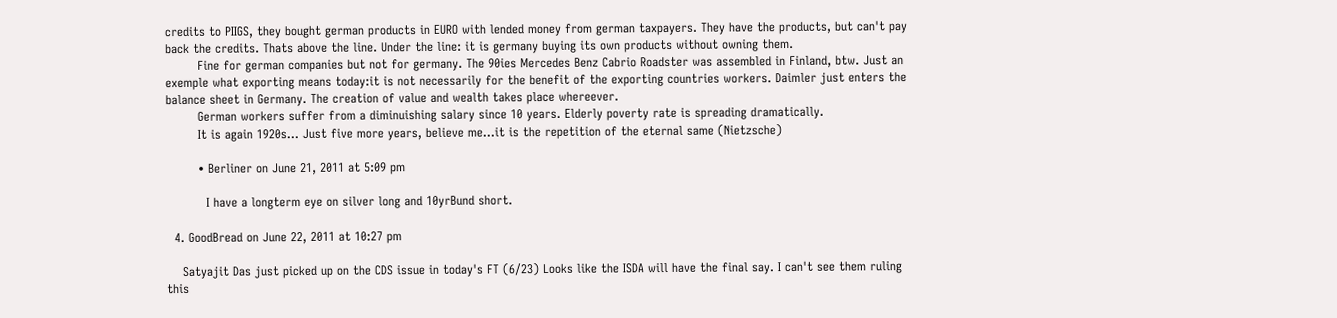credits to PIIGS, they bought german products in EURO with lended money from german taxpayers. They have the products, but can't pay back the credits. Thats above the line. Under the line: it is germany buying its own products without owning them.
        Fine for german companies but not for germany. The 90ies Mercedes Benz Cabrio Roadster was assembled in Finland, btw. Just an exemple what exporting means today:it is not necessarily for the benefit of the exporting countries workers. Daimler just enters the balance sheet in Germany. The creation of value and wealth takes place whereever.
        German workers suffer from a diminuishing salary since 10 years. Elderly poverty rate is spreading dramatically.
        It is again 1920s… Just five more years, believe me…it is the repetition of the eternal same (Nietzsche)

        • Berliner on June 21, 2011 at 5:09 pm

          I have a longterm eye on silver long and 10yrBund short.

  4. GoodBread on June 22, 2011 at 10:27 pm

    Satyajit Das just picked up on the CDS issue in today's FT (6/23) Looks like the ISDA will have the final say. I can't see them ruling this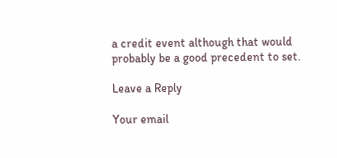a credit event although that would probably be a good precedent to set.

Leave a Reply

Your email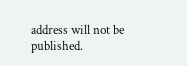address will not be published.